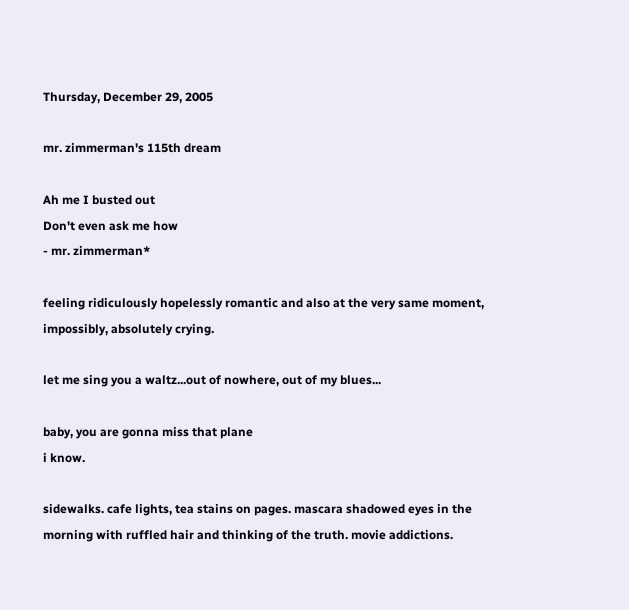Thursday, December 29, 2005

mr. zimmerman's 115th dream

Ah me I busted out
Don't even ask me how
- mr. zimmerman*

feeling ridiculously hopelessly romantic and also at the very same moment, impossibly, absolutely crying.

let me sing you a waltz...out of nowhere, out of my blues...

baby, you are gonna miss that plane
i know.

sidewalks. cafe lights, tea stains on pages. mascara shadowed eyes in the morning with ruffled hair and thinking of the truth. movie addictions.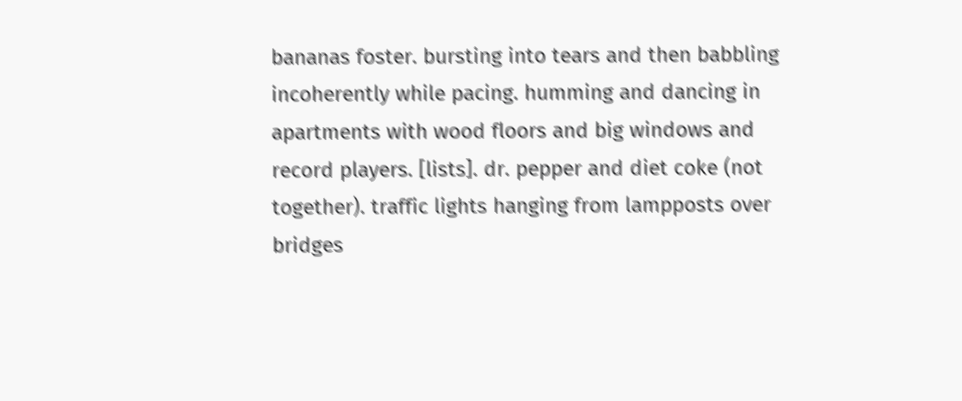bananas foster. bursting into tears and then babbling incoherently while pacing. humming and dancing in apartments with wood floors and big windows and record players. [lists]. dr. pepper and diet coke (not together). traffic lights hanging from lampposts over bridges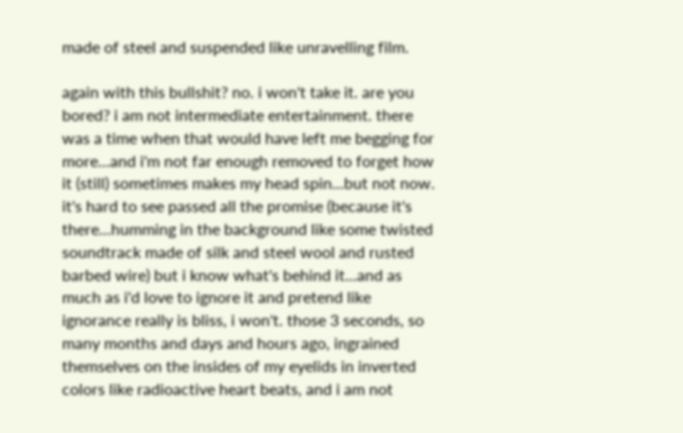made of steel and suspended like unravelling film.

again with this bullshit? no. i won't take it. are you bored? i am not intermediate entertainment. there was a time when that would have left me begging for more...and i'm not far enough removed to forget how it (still) sometimes makes my head spin...but not now. it's hard to see passed all the promise (because it's there...humming in the background like some twisted soundtrack made of silk and steel wool and rusted barbed wire) but i know what's behind it...and as much as i'd love to ignore it and pretend like ignorance really is bliss, i won't. those 3 seconds, so many months and days and hours ago, ingrained themselves on the insides of my eyelids in inverted colors like radioactive heart beats, and i am not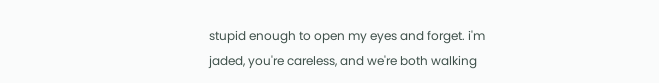stupid enough to open my eyes and forget. i'm jaded, you're careless, and we're both walking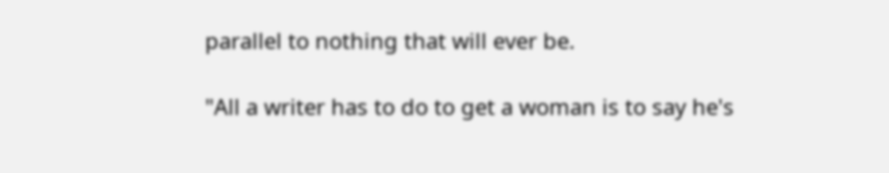parallel to nothing that will ever be.

"All a writer has to do to get a woman is to say he's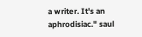a writer. It's an aphrodisiac." saul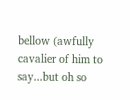bellow (awfully cavalier of him to say...but oh so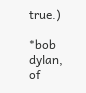true.)

*bob dylan, of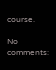course.

No comments: